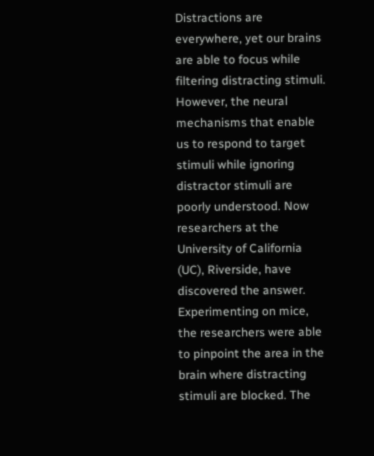Distractions are everywhere, yet our brains are able to focus while filtering distracting stimuli. However, the neural mechanisms that enable us to respond to target stimuli while ignoring distractor stimuli are poorly understood. Now researchers at the University of California (UC), Riverside, have discovered the answer. Experimenting on mice, the researchers were able to pinpoint the area in the brain where distracting stimuli are blocked. The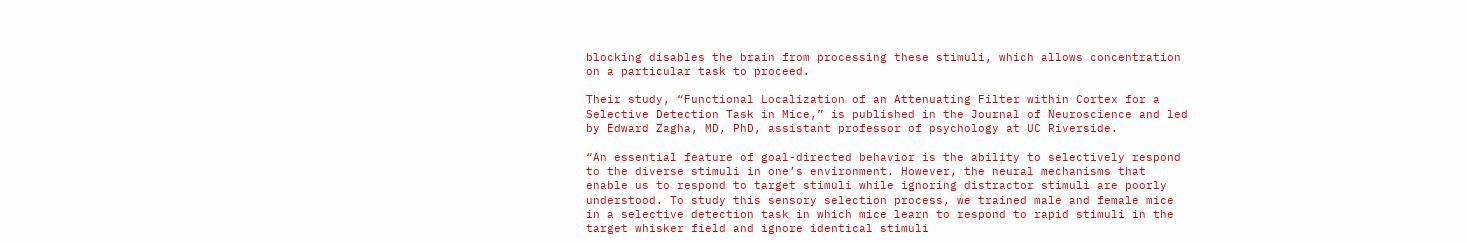blocking disables the brain from processing these stimuli, which allows concentration on a particular task to proceed.

Their study, “Functional Localization of an Attenuating Filter within Cortex for a Selective Detection Task in Mice,” is published in the Journal of Neuroscience and led by Edward Zagha, MD, PhD, assistant professor of psychology at UC Riverside.

“An essential feature of goal-directed behavior is the ability to selectively respond to the diverse stimuli in one’s environment. However, the neural mechanisms that enable us to respond to target stimuli while ignoring distractor stimuli are poorly understood. To study this sensory selection process, we trained male and female mice in a selective detection task in which mice learn to respond to rapid stimuli in the target whisker field and ignore identical stimuli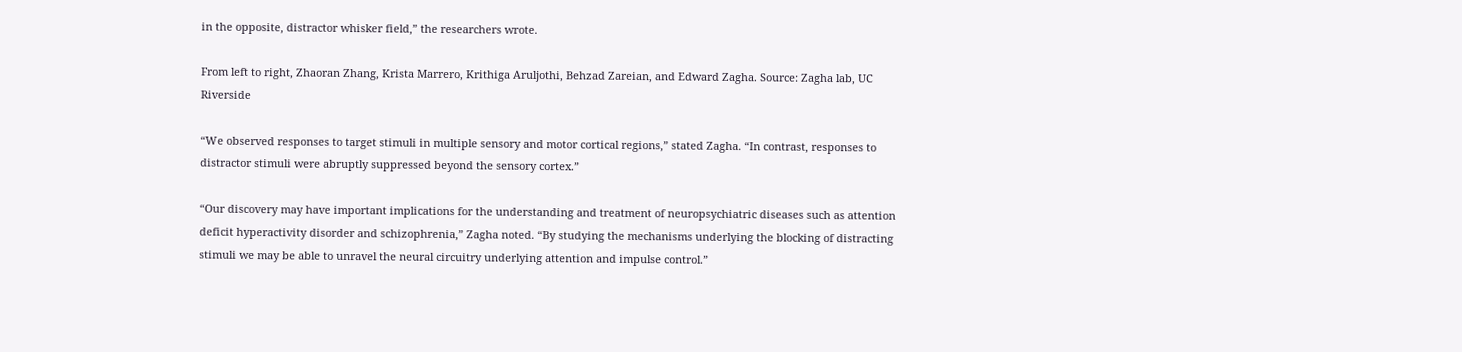in the opposite, distractor whisker field,” the researchers wrote.

From left to right, Zhaoran Zhang, Krista Marrero, Krithiga Aruljothi, Behzad Zareian, and Edward Zagha. Source: Zagha lab, UC Riverside

“We observed responses to target stimuli in multiple sensory and motor cortical regions,” stated Zagha. “In contrast, responses to distractor stimuli were abruptly suppressed beyond the sensory cortex.”

“Our discovery may have important implications for the understanding and treatment of neuropsychiatric diseases such as attention deficit hyperactivity disorder and schizophrenia,” Zagha noted. “By studying the mechanisms underlying the blocking of distracting stimuli we may be able to unravel the neural circuitry underlying attention and impulse control.”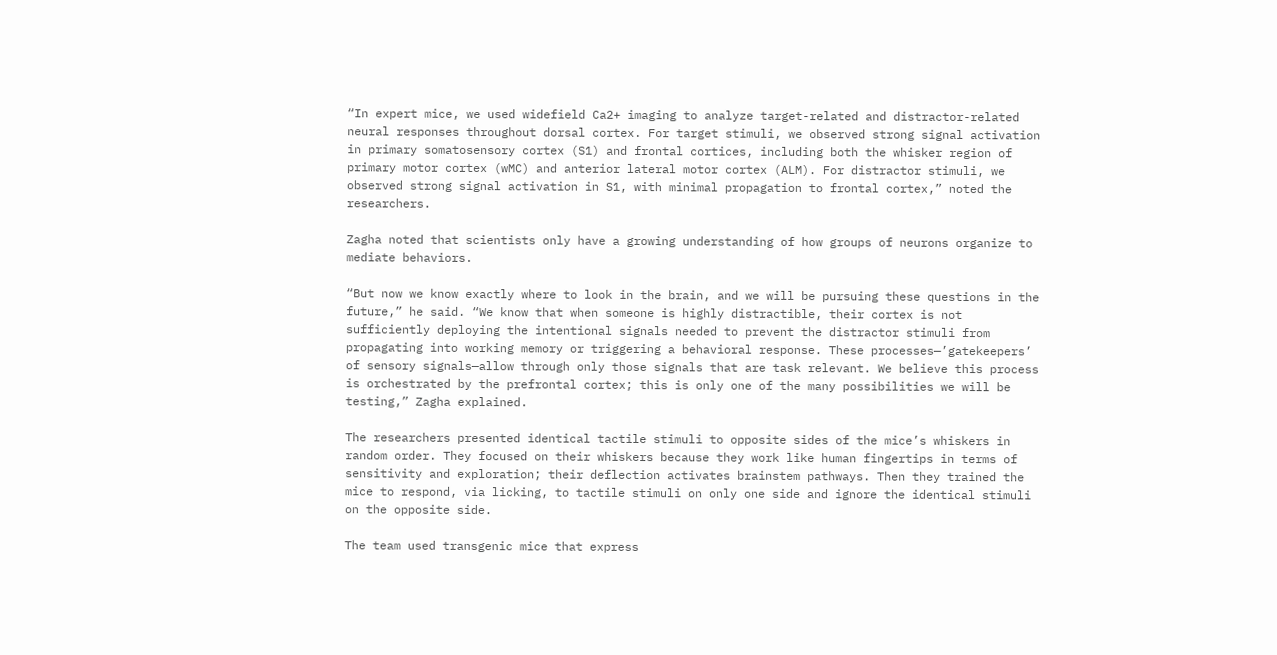“In expert mice, we used widefield Ca2+ imaging to analyze target-related and distractor-related neural responses throughout dorsal cortex. For target stimuli, we observed strong signal activation in primary somatosensory cortex (S1) and frontal cortices, including both the whisker region of primary motor cortex (wMC) and anterior lateral motor cortex (ALM). For distractor stimuli, we observed strong signal activation in S1, with minimal propagation to frontal cortex,” noted the researchers.

Zagha noted that scientists only have a growing understanding of how groups of neurons organize to mediate behaviors.

“But now we know exactly where to look in the brain, and we will be pursuing these questions in the future,” he said. “We know that when someone is highly distractible, their cortex is not sufficiently deploying the intentional signals needed to prevent the distractor stimuli from propagating into working memory or triggering a behavioral response. These processes—’gatekeepers’ of sensory signals—allow through only those signals that are task relevant. We believe this process is orchestrated by the prefrontal cortex; this is only one of the many possibilities we will be testing,” Zagha explained.

The researchers presented identical tactile stimuli to opposite sides of the mice’s whiskers in random order. They focused on their whiskers because they work like human fingertips in terms of sensitivity and exploration; their deflection activates brainstem pathways. Then they trained the mice to respond, via licking, to tactile stimuli on only one side and ignore the identical stimuli on the opposite side.

The team used transgenic mice that express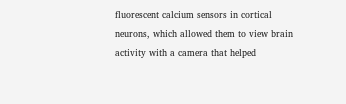fluorescent calcium sensors in cortical neurons, which allowed them to view brain activity with a camera that helped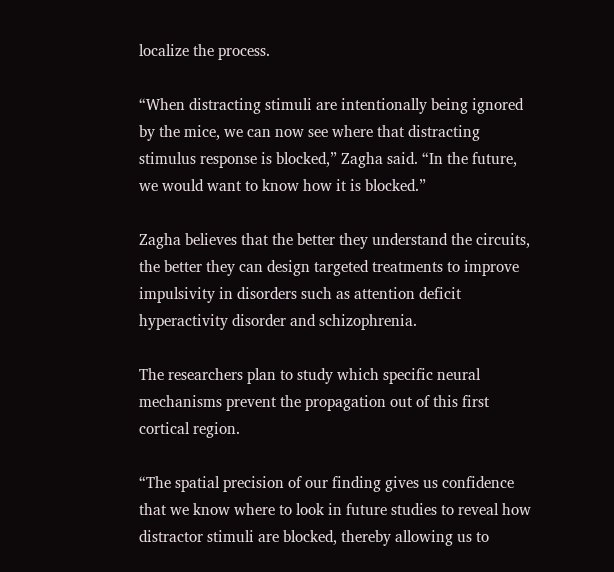localize the process.

“When distracting stimuli are intentionally being ignored by the mice, we can now see where that distracting stimulus response is blocked,” Zagha said. “In the future, we would want to know how it is blocked.”

Zagha believes that the better they understand the circuits, the better they can design targeted treatments to improve impulsivity in disorders such as attention deficit hyperactivity disorder and schizophrenia.

The researchers plan to study which specific neural mechanisms prevent the propagation out of this first cortical region.

“The spatial precision of our finding gives us confidence that we know where to look in future studies to reveal how distractor stimuli are blocked, thereby allowing us to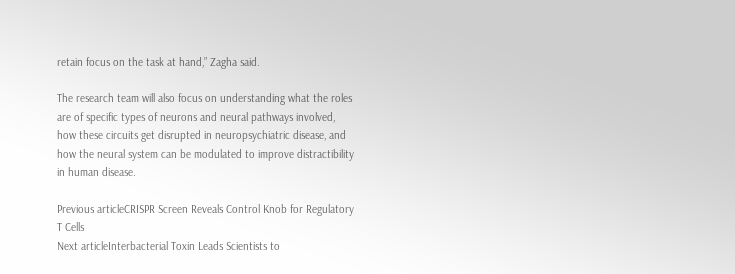retain focus on the task at hand,” Zagha said.

The research team will also focus on understanding what the roles are of specific types of neurons and neural pathways involved, how these circuits get disrupted in neuropsychiatric disease, and how the neural system can be modulated to improve distractibility in human disease.

Previous articleCRISPR Screen Reveals Control Knob for Regulatory T Cells
Next articleInterbacterial Toxin Leads Scientists to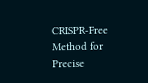CRISPR-Free Method for Precise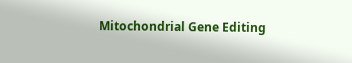Mitochondrial Gene Editing